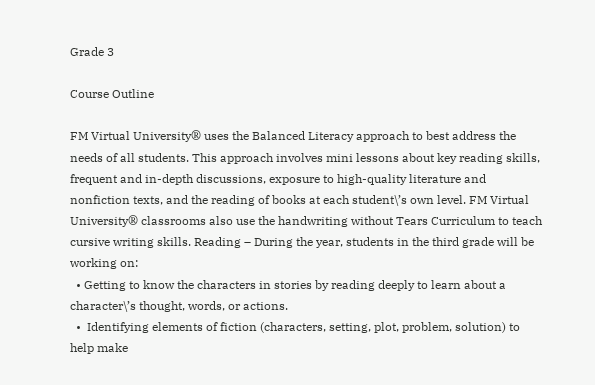Grade 3

Course Outline

FM Virtual University® uses the Balanced Literacy approach to best address the needs of all students. This approach involves mini lessons about key reading skills, frequent and in-depth discussions, exposure to high-quality literature and nonfiction texts, and the reading of books at each student\’s own level. FM Virtual University® classrooms also use the handwriting without Tears Curriculum to teach cursive writing skills. Reading – During the year, students in the third grade will be working on:
  • Getting to know the characters in stories by reading deeply to learn about a character\’s thought, words, or actions.
  •  Identifying elements of fiction (characters, setting, plot, problem, solution) to help make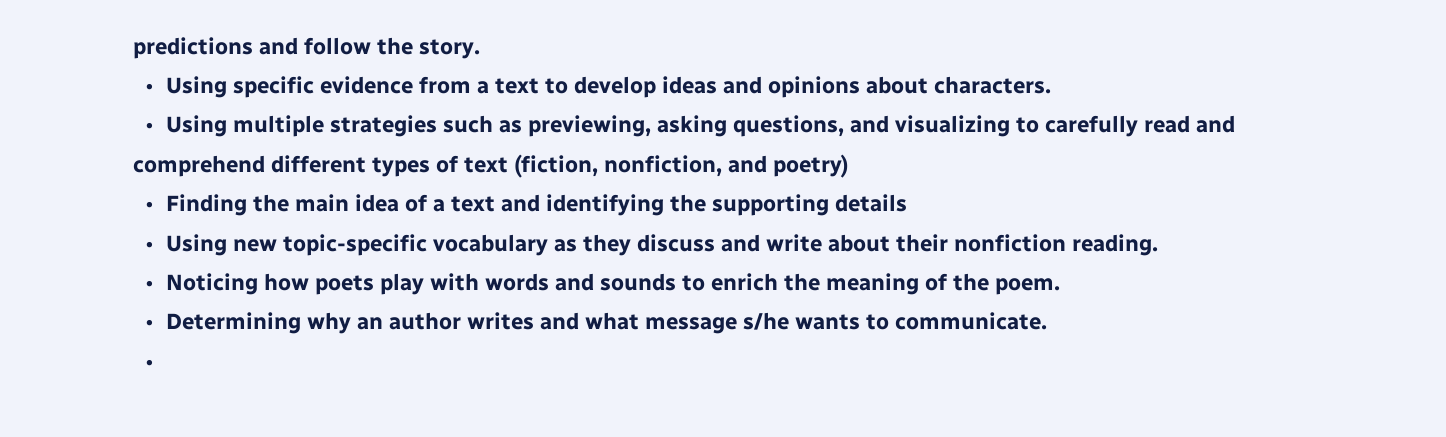predictions and follow the story.
  •  Using specific evidence from a text to develop ideas and opinions about characters.
  •  Using multiple strategies such as previewing, asking questions, and visualizing to carefully read and comprehend different types of text (fiction, nonfiction, and poetry)
  •  Finding the main idea of a text and identifying the supporting details
  •  Using new topic-specific vocabulary as they discuss and write about their nonfiction reading.
  •  Noticing how poets play with words and sounds to enrich the meaning of the poem.
  •  Determining why an author writes and what message s/he wants to communicate.
  •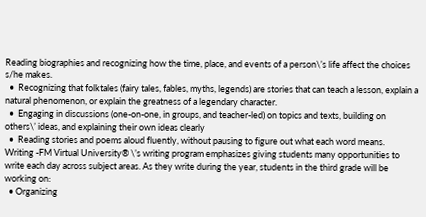Reading biographies and recognizing how the time, place, and events of a person\’s life affect the choices s/he makes.
  •  Recognizing that folktales (fairy tales, fables, myths, legends) are stories that can teach a lesson, explain a natural phenomenon, or explain the greatness of a legendary character.
  •  Engaging in discussions (one-on-one, in groups, and teacher-led) on topics and texts, building on others\’ ideas, and explaining their own ideas clearly
  •  Reading stories and poems aloud fluently, without pausing to figure out what each word means.
Writing -FM Virtual University® \’s writing program emphasizes giving students many opportunities to write each day across subject areas. As they write during the year, students in the third grade will be working on:
  • Organizing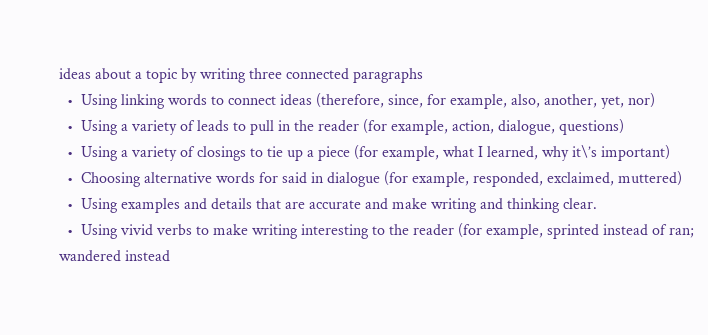ideas about a topic by writing three connected paragraphs
  •  Using linking words to connect ideas (therefore, since, for example, also, another, yet, nor)
  •  Using a variety of leads to pull in the reader (for example, action, dialogue, questions)
  •  Using a variety of closings to tie up a piece (for example, what I learned, why it\’s important)
  •  Choosing alternative words for said in dialogue (for example, responded, exclaimed, muttered)
  •  Using examples and details that are accurate and make writing and thinking clear.
  •  Using vivid verbs to make writing interesting to the reader (for example, sprinted instead of ran; wandered instead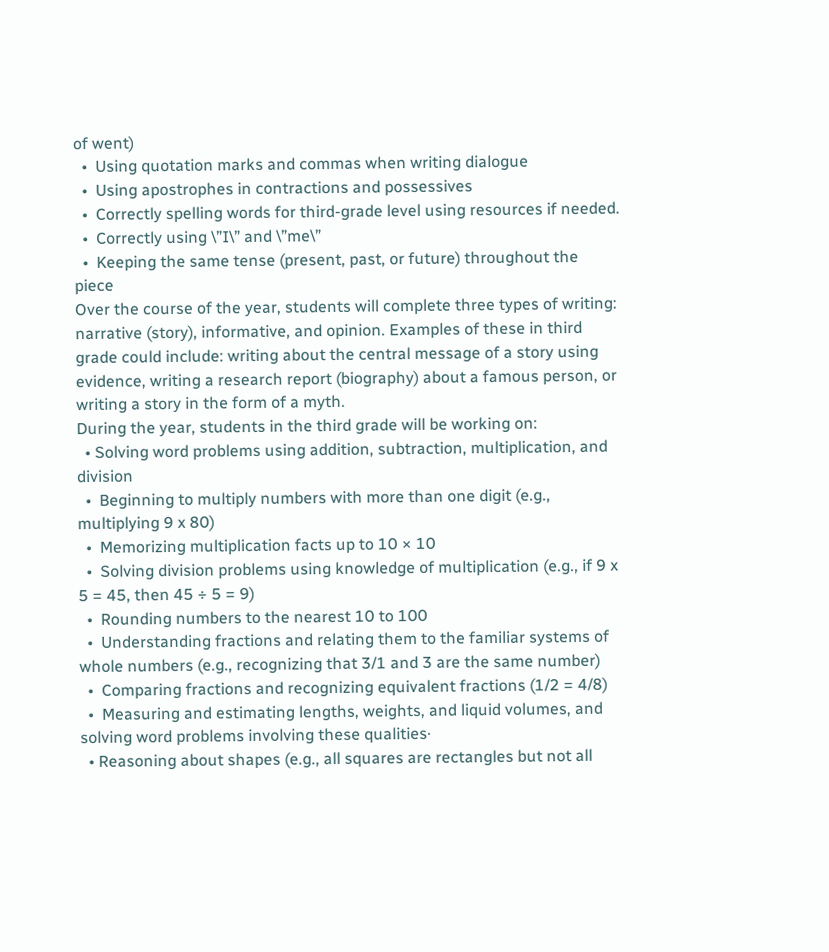of went)
  •  Using quotation marks and commas when writing dialogue
  •  Using apostrophes in contractions and possessives
  •  Correctly spelling words for third-grade level using resources if needed.
  •  Correctly using \”I\” and \”me\”
  •  Keeping the same tense (present, past, or future) throughout the piece
Over the course of the year, students will complete three types of writing: narrative (story), informative, and opinion. Examples of these in third grade could include: writing about the central message of a story using evidence, writing a research report (biography) about a famous person, or writing a story in the form of a myth.
During the year, students in the third grade will be working on:
  • Solving word problems using addition, subtraction, multiplication, and division
  •  Beginning to multiply numbers with more than one digit (e.g., multiplying 9 x 80)
  •  Memorizing multiplication facts up to 10 × 10
  •  Solving division problems using knowledge of multiplication (e.g., if 9 x 5 = 45, then 45 ÷ 5 = 9)
  •  Rounding numbers to the nearest 10 to 100
  •  Understanding fractions and relating them to the familiar systems of whole numbers (e.g., recognizing that 3/1 and 3 are the same number)
  •  Comparing fractions and recognizing equivalent fractions (1/2 = 4/8)
  •  Measuring and estimating lengths, weights, and liquid volumes, and solving word problems involving these qualities·
  • Reasoning about shapes (e.g., all squares are rectangles but not all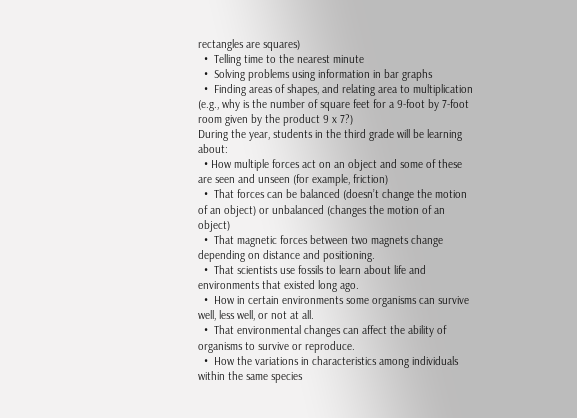rectangles are squares)
  •  Telling time to the nearest minute
  •  Solving problems using information in bar graphs
  •  Finding areas of shapes, and relating area to multiplication (e.g., why is the number of square feet for a 9-foot by 7-foot room given by the product 9 x 7?)
During the year, students in the third grade will be learning about:
  • How multiple forces act on an object and some of these are seen and unseen (for example, friction)
  •  That forces can be balanced (doesn’t change the motion of an object) or unbalanced (changes the motion of an object)
  •  That magnetic forces between two magnets change depending on distance and positioning.
  •  That scientists use fossils to learn about life and environments that existed long ago.
  •  How in certain environments some organisms can survive well, less well, or not at all.
  •  That environmental changes can affect the ability of organisms to survive or reproduce.
  •  How the variations in characteristics among individuals within the same species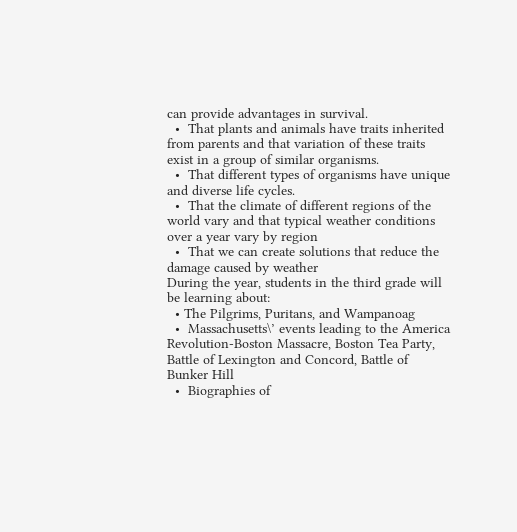can provide advantages in survival.
  •  That plants and animals have traits inherited from parents and that variation of these traits exist in a group of similar organisms.
  •  That different types of organisms have unique and diverse life cycles.
  •  That the climate of different regions of the world vary and that typical weather conditions over a year vary by region
  •  That we can create solutions that reduce the damage caused by weather
During the year, students in the third grade will be learning about:
  • The Pilgrims, Puritans, and Wampanoag
  •  Massachusetts\’ events leading to the America Revolution-Boston Massacre, Boston Tea Party, Battle of Lexington and Concord, Battle of Bunker Hill
  •  Biographies of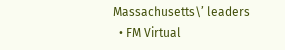Massachusetts\’ leaders
  • FM Virtual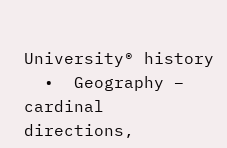University® history
  •  Geography – cardinal directions,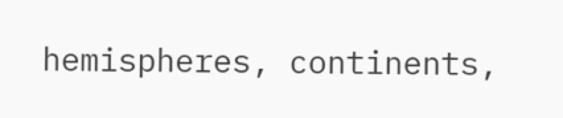hemispheres, continents,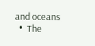and oceans
  •  The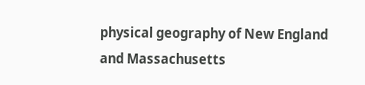physical geography of New England and Massachusetts